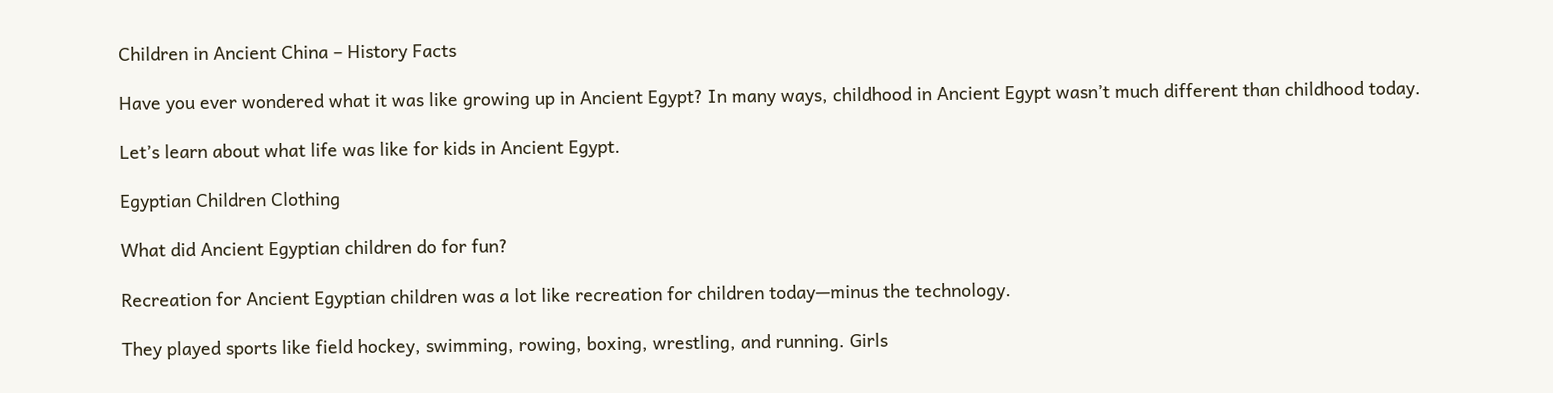Children in Ancient China – History Facts

Have you ever wondered what it was like growing up in Ancient Egypt? In many ways, childhood in Ancient Egypt wasn’t much different than childhood today.

Let’s learn about what life was like for kids in Ancient Egypt.

Egyptian Children Clothing

What did Ancient Egyptian children do for fun?

Recreation for Ancient Egyptian children was a lot like recreation for children today—minus the technology.

They played sports like field hockey, swimming, rowing, boxing, wrestling, and running. Girls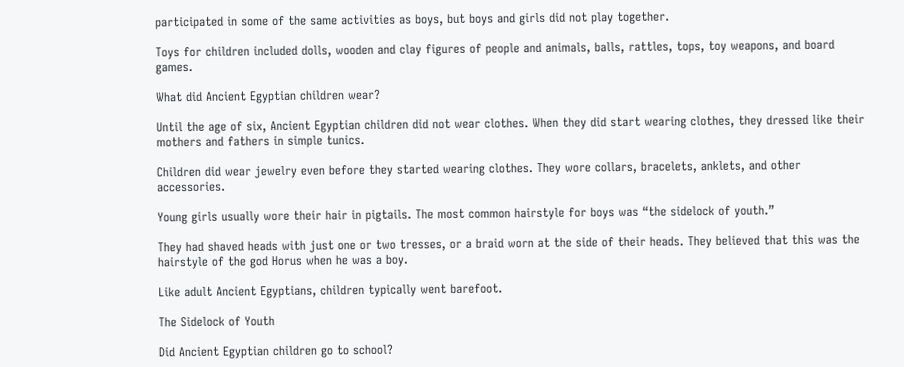participated in some of the same activities as boys, but boys and girls did not play together.

Toys for children included dolls, wooden and clay figures of people and animals, balls, rattles, tops, toy weapons, and board games.

What did Ancient Egyptian children wear?

Until the age of six, Ancient Egyptian children did not wear clothes. When they did start wearing clothes, they dressed like their mothers and fathers in simple tunics.

Children did wear jewelry even before they started wearing clothes. They wore collars, bracelets, anklets, and other accessories.

Young girls usually wore their hair in pigtails. The most common hairstyle for boys was “the sidelock of youth.”

They had shaved heads with just one or two tresses, or a braid worn at the side of their heads. They believed that this was the hairstyle of the god Horus when he was a boy.

Like adult Ancient Egyptians, children typically went barefoot.

The Sidelock of Youth

Did Ancient Egyptian children go to school?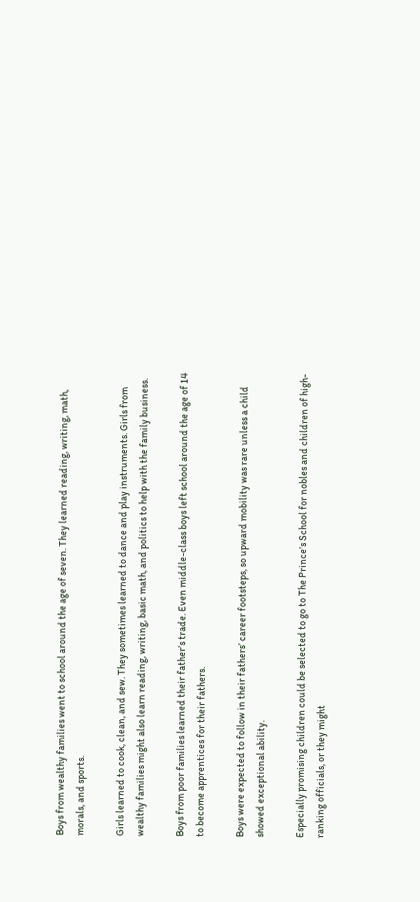Boys from wealthy families went to school around the age of seven. They learned reading, writing, math, morals, and sports.

Girls learned to cook, clean, and sew. They sometimes learned to dance and play instruments. Girls from wealthy families might also learn reading, writing, basic math, and politics to help with the family business.

Boys from poor families learned their father’s trade. Even middle-class boys left school around the age of 14 to become apprentices for their fathers.

Boys were expected to follow in their fathers’ career footsteps, so upward mobility was rare unless a child showed exceptional ability.

Especially promising children could be selected to go to The Prince’s School for nobles and children of high-ranking officials, or they might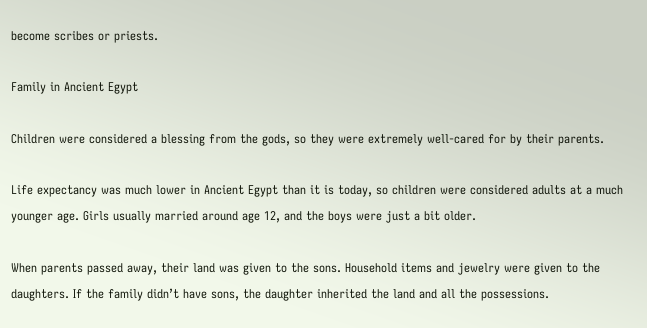become scribes or priests.

Family in Ancient Egypt

Children were considered a blessing from the gods, so they were extremely well-cared for by their parents.

Life expectancy was much lower in Ancient Egypt than it is today, so children were considered adults at a much younger age. Girls usually married around age 12, and the boys were just a bit older.

When parents passed away, their land was given to the sons. Household items and jewelry were given to the daughters. If the family didn’t have sons, the daughter inherited the land and all the possessions.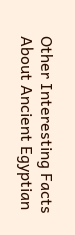Other Interesting Facts About Ancient Egyptian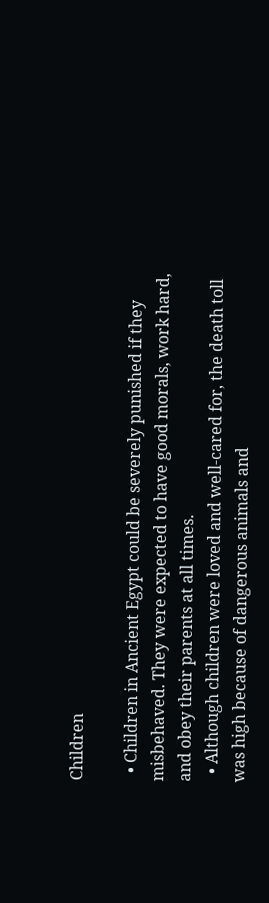Children

  • Children in Ancient Egypt could be severely punished if they misbehaved. They were expected to have good morals, work hard, and obey their parents at all times.
  • Although children were loved and well-cared for, the death toll was high because of dangerous animals and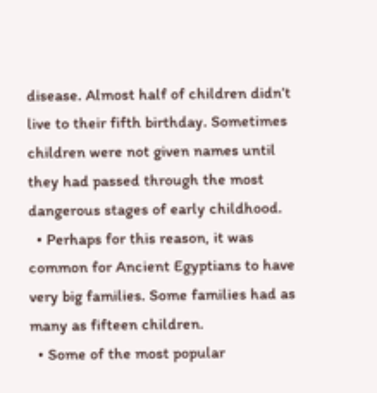disease. Almost half of children didn’t live to their fifth birthday. Sometimes children were not given names until they had passed through the most dangerous stages of early childhood.
  • Perhaps for this reason, it was common for Ancient Egyptians to have very big families. Some families had as many as fifteen children.
  • Some of the most popular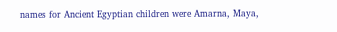names for Ancient Egyptian children were Amarna, Maya,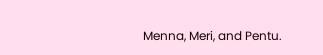Menna, Meri, and Pentu.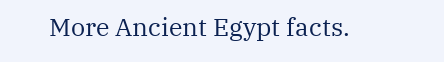More Ancient Egypt facts.